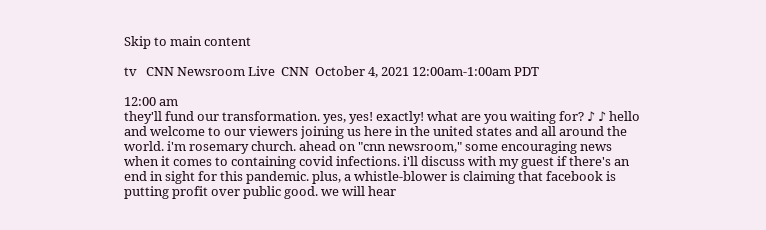Skip to main content

tv   CNN Newsroom Live  CNN  October 4, 2021 12:00am-1:00am PDT

12:00 am
they'll fund our transformation. yes, yes! exactly! what are you waiting for? ♪ ♪ hello and welcome to our viewers joining us here in the united states and all around the world. i'm rosemary church. ahead on "cnn newsroom," some encouraging news when it comes to containing covid infections. i'll discuss with my guest if there's an end in sight for this pandemic. plus, a whistle-blower is claiming that facebook is putting profit over public good. we will hear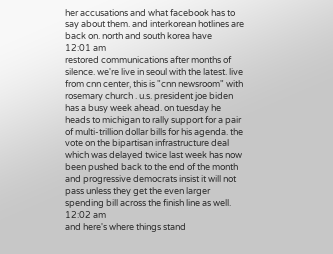her accusations and what facebook has to say about them. and interkorean hotlines are back on. north and south korea have
12:01 am
restored communications after months of silence. we're live in seoul with the latest. live from cnn center, this is "cnn newsroom" with rosemary church . u.s. president joe biden has a busy week ahead. on tuesday he heads to michigan to rally support for a pair of multi-trillion dollar bills for his agenda. the vote on the bipartisan infrastructure deal which was delayed twice last week has now been pushed back to the end of the month and progressive democrats insist it will not pass unless they get the even larger spending bill across the finish line as well.
12:02 am
and here's where things stand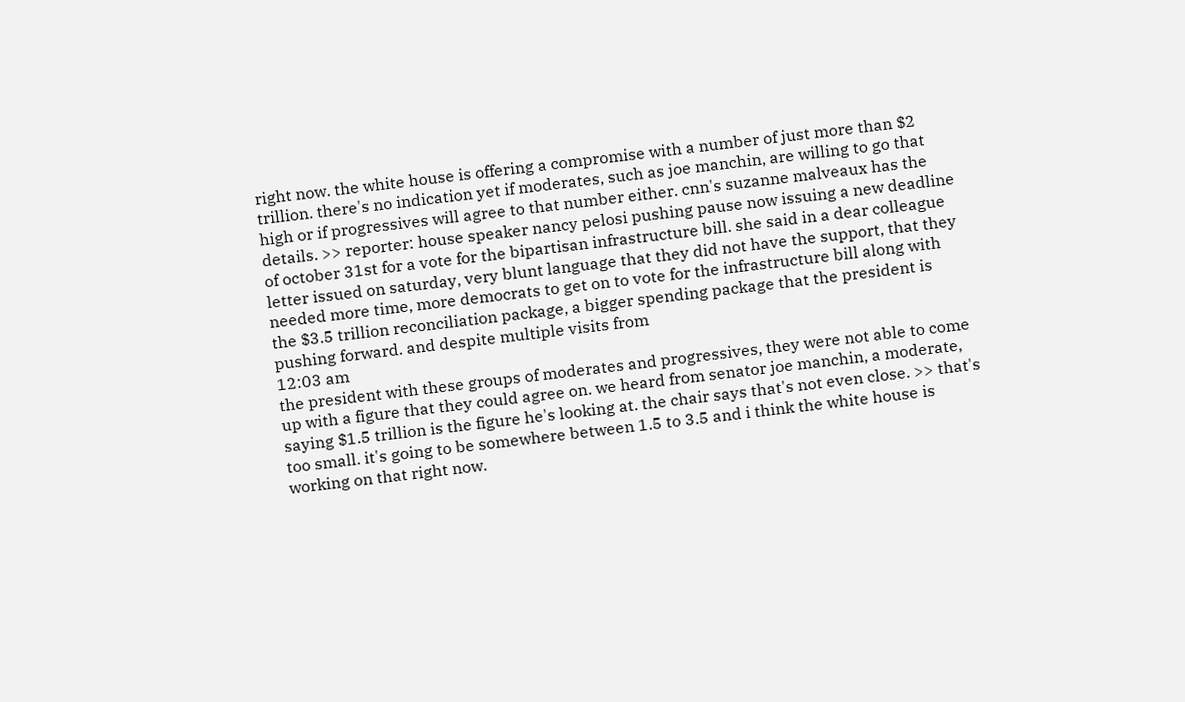right now. the white house is offering a compromise with a number of just more than $2 trillion. there's no indication yet if moderates, such as joe manchin, are willing to go that high or if progressives will agree to that number either. cnn's suzanne malveaux has the details. >> reporter: house speaker nancy pelosi pushing pause now issuing a new deadline of october 31st for a vote for the bipartisan infrastructure bill. she said in a dear colleague letter issued on saturday, very blunt language that they did not have the support, that they needed more time, more democrats to get on to vote for the infrastructure bill along with the $3.5 trillion reconciliation package, a bigger spending package that the president is pushing forward. and despite multiple visits from
12:03 am
the president with these groups of moderates and progressives, they were not able to come up with a figure that they could agree on. we heard from senator joe manchin, a moderate, saying $1.5 trillion is the figure he's looking at. the chair says that's not even close. >> that's too small. it's going to be somewhere between 1.5 to 3.5 and i think the white house is working on that right now.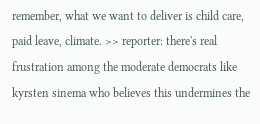remember, what we want to deliver is child care, paid leave, climate. >> reporter: there's real frustration among the moderate democrats like kyrsten sinema who believes this undermines the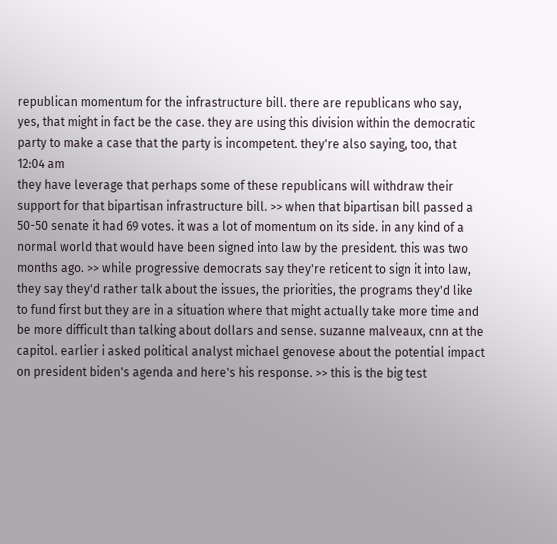republican momentum for the infrastructure bill. there are republicans who say, yes, that might in fact be the case. they are using this division within the democratic party to make a case that the party is incompetent. they're also saying, too, that
12:04 am
they have leverage that perhaps some of these republicans will withdraw their support for that bipartisan infrastructure bill. >> when that bipartisan bill passed a 50-50 senate it had 69 votes. it was a lot of momentum on its side. in any kind of a normal world that would have been signed into law by the president. this was two months ago. >> while progressive democrats say they're reticent to sign it into law, they say they'd rather talk about the issues, the priorities, the programs they'd like to fund first but they are in a situation where that might actually take more time and be more difficult than talking about dollars and sense. suzanne malveaux, cnn at the capitol. earlier i asked political analyst michael genovese about the potential impact on president biden's agenda and here's his response. >> this is the big test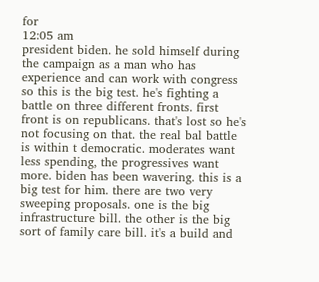for
12:05 am
president biden. he sold himself during the campaign as a man who has experience and can work with congress so this is the big test. he's fighting a battle on three different fronts. first front is on republicans. that's lost so he's not focusing on that. the real bal battle is within t democratic. moderates want less spending, the progressives want more. biden has been wavering. this is a big test for him. there are two very sweeping proposals. one is the big infrastructure bill. the other is the big sort of family care bill. it's a build and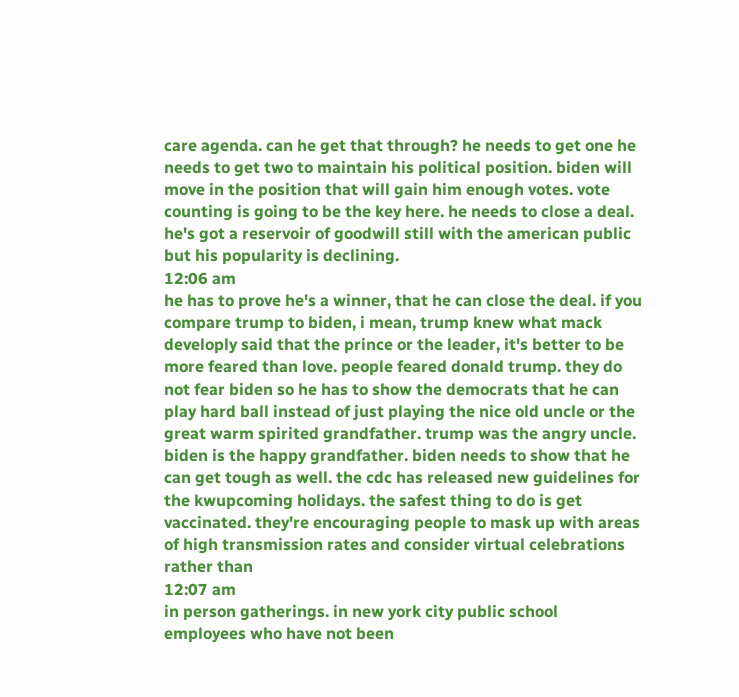care agenda. can he get that through? he needs to get one he needs to get two to maintain his political position. biden will move in the position that will gain him enough votes. vote counting is going to be the key here. he needs to close a deal. he's got a reservoir of goodwill still with the american public but his popularity is declining.
12:06 am
he has to prove he's a winner, that he can close the deal. if you compare trump to biden, i mean, trump knew what mack developly said that the prince or the leader, it's better to be more feared than love. people feared donald trump. they do not fear biden so he has to show the democrats that he can play hard ball instead of just playing the nice old uncle or the great warm spirited grandfather. trump was the angry uncle. biden is the happy grandfather. biden needs to show that he can get tough as well. the cdc has released new guidelines for the kwupcoming holidays. the safest thing to do is get vaccinated. they're encouraging people to mask up with areas of high transmission rates and consider virtual celebrations rather than
12:07 am
in person gatherings. in new york city public school employees who have not been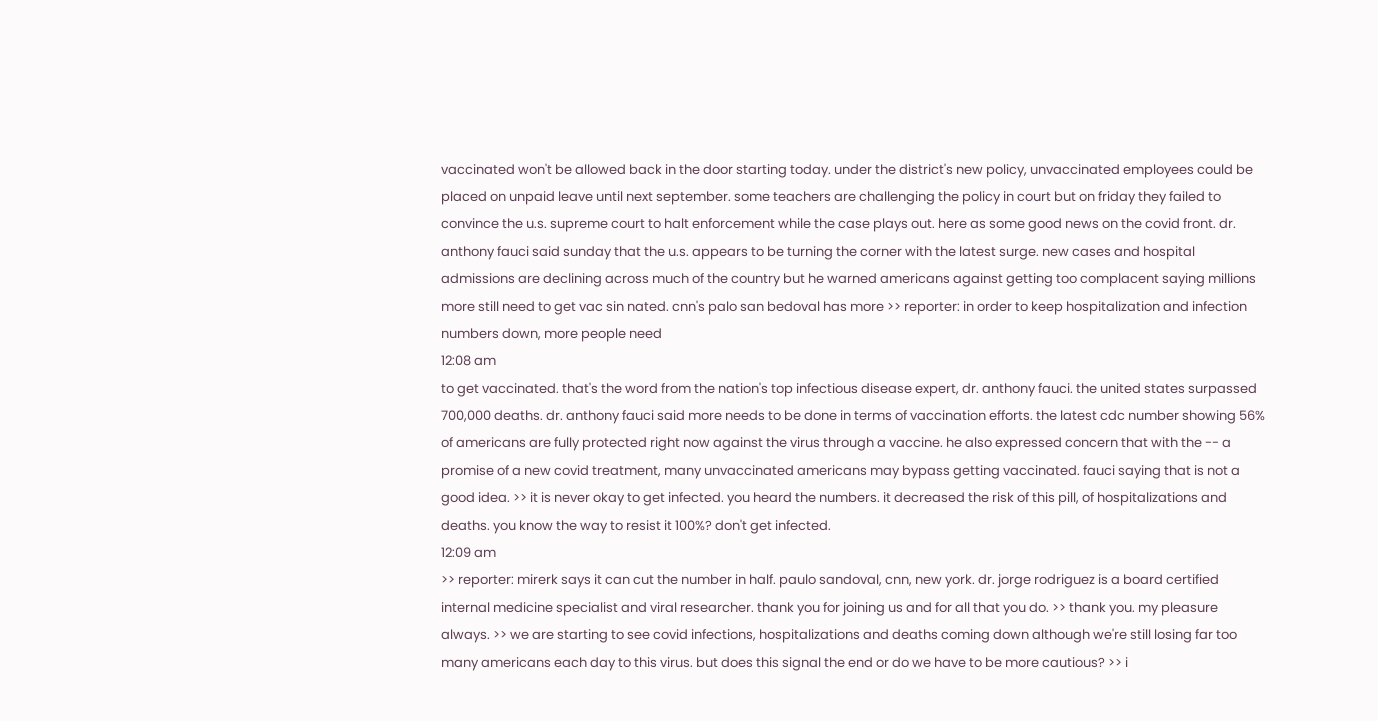vaccinated won't be allowed back in the door starting today. under the district's new policy, unvaccinated employees could be placed on unpaid leave until next september. some teachers are challenging the policy in court but on friday they failed to convince the u.s. supreme court to halt enforcement while the case plays out. here as some good news on the covid front. dr. anthony fauci said sunday that the u.s. appears to be turning the corner with the latest surge. new cases and hospital admissions are declining across much of the country but he warned americans against getting too complacent saying millions more still need to get vac sin nated. cnn's palo san bedoval has more >> reporter: in order to keep hospitalization and infection numbers down, more people need
12:08 am
to get vaccinated. that's the word from the nation's top infectious disease expert, dr. anthony fauci. the united states surpassed 700,000 deaths. dr. anthony fauci said more needs to be done in terms of vaccination efforts. the latest cdc number showing 56% of americans are fully protected right now against the virus through a vaccine. he also expressed concern that with the -- a promise of a new covid treatment, many unvaccinated americans may bypass getting vaccinated. fauci saying that is not a good idea. >> it is never okay to get infected. you heard the numbers. it decreased the risk of this pill, of hospitalizations and deaths. you know the way to resist it 100%? don't get infected.
12:09 am
>> reporter: mirerk says it can cut the number in half. paulo sandoval, cnn, new york. dr. jorge rodriguez is a board certified internal medicine specialist and viral researcher. thank you for joining us and for all that you do. >> thank you. my pleasure always. >> we are starting to see covid infections, hospitalizations and deaths coming down although we're still losing far too many americans each day to this virus. but does this signal the end or do we have to be more cautious? >> i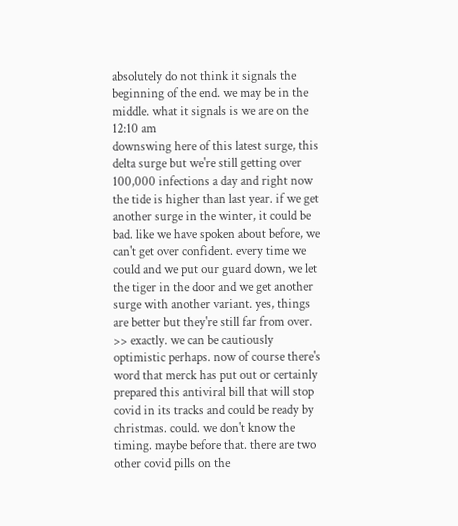absolutely do not think it signals the beginning of the end. we may be in the middle. what it signals is we are on the
12:10 am
downswing here of this latest surge, this delta surge but we're still getting over 100,000 infections a day and right now the tide is higher than last year. if we get another surge in the winter, it could be bad. like we have spoken about before, we can't get over confident. every time we could and we put our guard down, we let the tiger in the door and we get another surge with another variant. yes, things are better but they're still far from over. >> exactly. we can be cautiously optimistic perhaps. now of course there's word that merck has put out or certainly prepared this antiviral bill that will stop covid in its tracks and could be ready by christmas. could. we don't know the timing. maybe before that. there are two other covid pills on the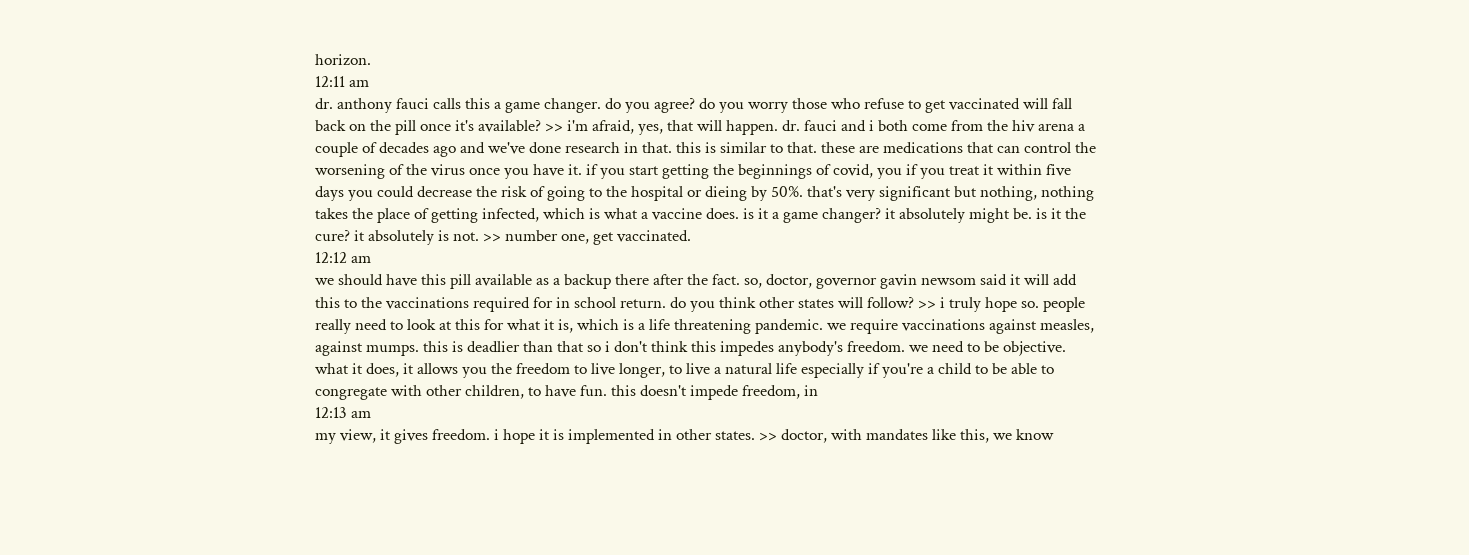horizon.
12:11 am
dr. anthony fauci calls this a game changer. do you agree? do you worry those who refuse to get vaccinated will fall back on the pill once it's available? >> i'm afraid, yes, that will happen. dr. fauci and i both come from the hiv arena a couple of decades ago and we've done research in that. this is similar to that. these are medications that can control the worsening of the virus once you have it. if you start getting the beginnings of covid, you if you treat it within five days you could decrease the risk of going to the hospital or dieing by 50%. that's very significant but nothing, nothing takes the place of getting infected, which is what a vaccine does. is it a game changer? it absolutely might be. is it the cure? it absolutely is not. >> number one, get vaccinated.
12:12 am
we should have this pill available as a backup there after the fact. so, doctor, governor gavin newsom said it will add this to the vaccinations required for in school return. do you think other states will follow? >> i truly hope so. people really need to look at this for what it is, which is a life threatening pandemic. we require vaccinations against measles, against mumps. this is deadlier than that so i don't think this impedes anybody's freedom. we need to be objective. what it does, it allows you the freedom to live longer, to live a natural life especially if you're a child to be able to congregate with other children, to have fun. this doesn't impede freedom, in
12:13 am
my view, it gives freedom. i hope it is implemented in other states. >> doctor, with mandates like this, we know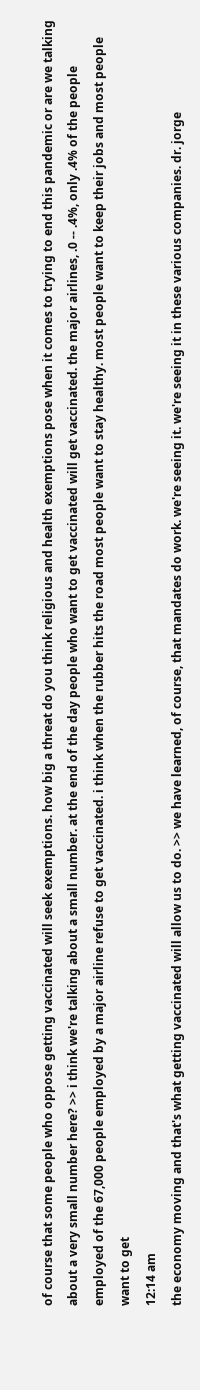of course that some people who oppose getting vaccinated will seek exemptions. how big a threat do you think religious and health exemptions pose when it comes to trying to end this pandemic or are we talking about a very small number here? >> i think we're talking about a small number. at the end of the day people who want to get vaccinated will get vaccinated. the major airlines, .0 -- .4%, only .4% of the people employed of the 67,000 people employed by a major airline refuse to get vaccinated. i think when the rubber hits the road most people want to stay healthy. most people want to keep their jobs and most people want to get
12:14 am
the economy moving and that's what getting vaccinated will allow us to do. >> we have learned, of course, that mandates do work. we're seeing it. we're seeing it in these various companies. dr. jorge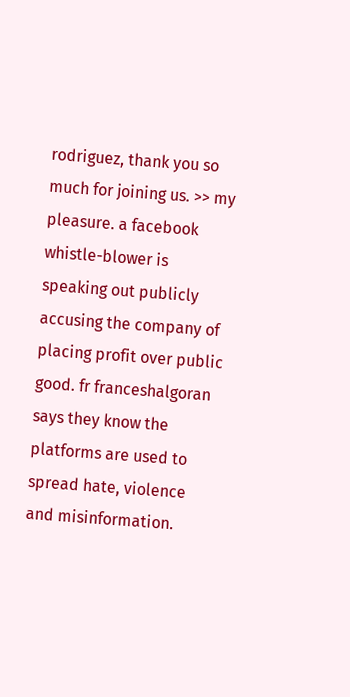rodriguez, thank you so much for joining us. >> my pleasure. a facebook whistle-blower is speaking out publicly accusing the company of placing profit over public good. fr franceshalgoran says they know the platforms are used to spread hate, violence and misinformation.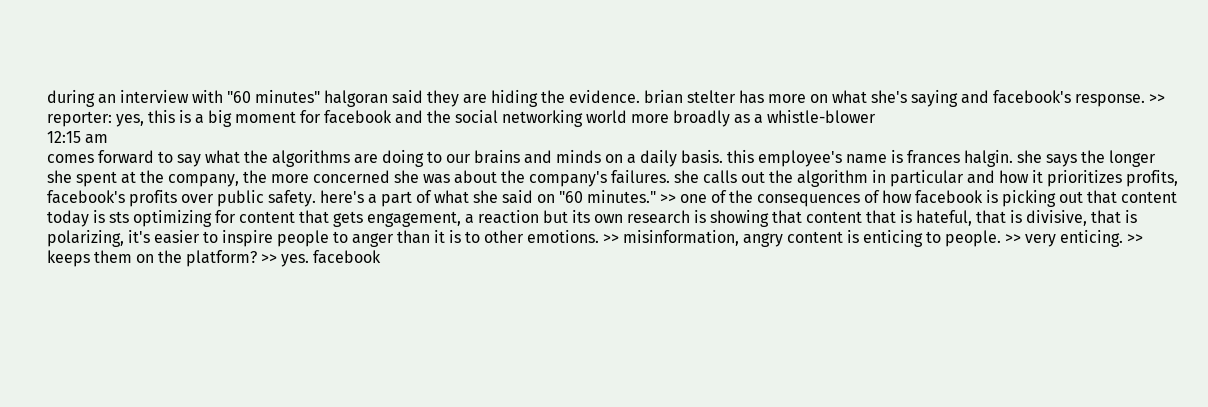during an interview with "60 minutes" halgoran said they are hiding the evidence. brian stelter has more on what she's saying and facebook's response. >> reporter: yes, this is a big moment for facebook and the social networking world more broadly as a whistle-blower
12:15 am
comes forward to say what the algorithms are doing to our brains and minds on a daily basis. this employee's name is frances halgin. she says the longer she spent at the company, the more concerned she was about the company's failures. she calls out the algorithm in particular and how it prioritizes profits, facebook's profits over public safety. here's a part of what she said on "60 minutes." >> one of the consequences of how facebook is picking out that content today is sts optimizing for content that gets engagement, a reaction but its own research is showing that content that is hateful, that is divisive, that is polarizing, it's easier to inspire people to anger than it is to other emotions. >> misinformation, angry content is enticing to people. >> very enticing. >> keeps them on the platform? >> yes. facebook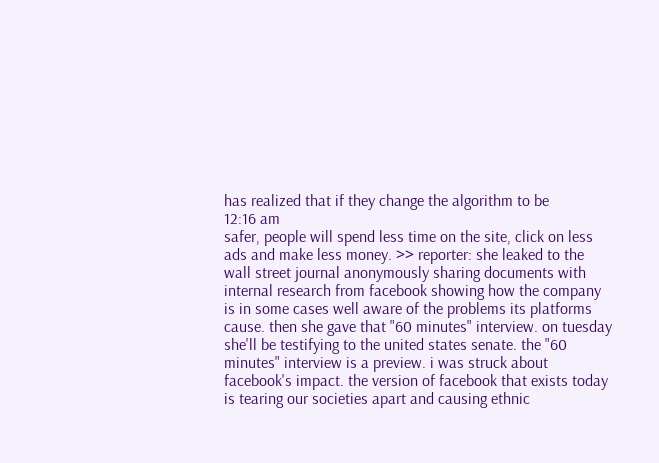has realized that if they change the algorithm to be
12:16 am
safer, people will spend less time on the site, click on less ads and make less money. >> reporter: she leaked to the wall street journal anonymously sharing documents with internal research from facebook showing how the company is in some cases well aware of the problems its platforms cause. then she gave that "60 minutes" interview. on tuesday she'll be testifying to the united states senate. the "60 minutes" interview is a preview. i was struck about facebook's impact. the version of facebook that exists today is tearing our societies apart and causing ethnic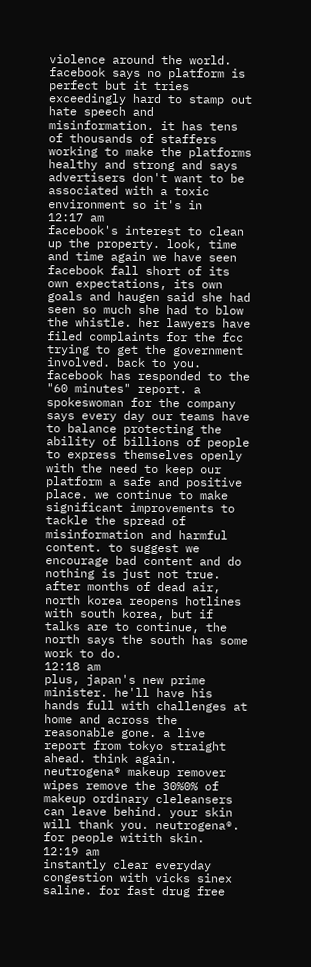violence around the world. facebook says no platform is perfect but it tries exceedingly hard to stamp out hate speech and misinformation. it has tens of thousands of staffers working to make the platforms healthy and strong and says advertisers don't want to be associated with a toxic environment so it's in
12:17 am
facebook's interest to clean up the property. look, time and time again we have seen facebook fall short of its own expectations, its own goals and haugen said she had seen so much she had to blow the whistle. her lawyers have filed complaints for the fcc trying to get the government involved. back to you. facebook has responded to the "60 minutes" report. a spokeswoman for the company says every day our teams have to balance protecting the ability of billions of people to express themselves openly with the need to keep our platform a safe and positive place. we continue to make significant improvements to tackle the spread of misinformation and harmful content. to suggest we encourage bad content and do nothing is just not true. after months of dead air, north korea reopens hotlines with south korea, but if talks are to continue, the north says the south has some work to do.
12:18 am
plus, japan's new prime minister. he'll have his hands full with challenges at home and across the reasonable gone. a live report from tokyo straight ahead. think again. neutrogena® makeup remover wipes remove the 30%0% of makeup ordinary cleleansers can leave behind. your skin will thank you. neutrogena®. for people witith skin.
12:19 am
instantly clear everyday congestion with vicks sinex saline. for fast drug free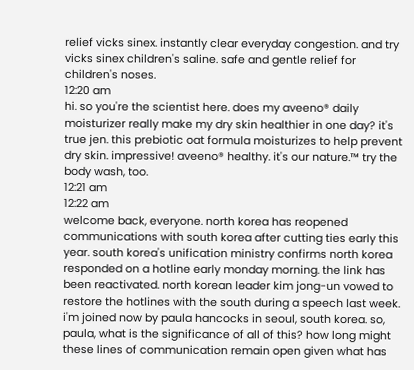relief vicks sinex. instantly clear everyday congestion. and try vicks sinex children's saline. safe and gentle relief for children's noses.
12:20 am
hi. so you're the scientist here. does my aveeno® daily moisturizer really make my dry skin healthier in one day? it's true jen. this prebiotic oat formula moisturizes to help prevent dry skin. impressive! aveeno® healthy. it's our nature.™ try the body wash, too.
12:21 am
12:22 am
welcome back, everyone. north korea has reopened communications with south korea after cutting ties early this year. south korea's unification ministry confirms north korea responded on a hotline early monday morning. the link has been reactivated. north korean leader kim jong-un vowed to restore the hotlines with the south during a speech last week. i'm joined now by paula hancocks in seoul, south korea. so, paula, what is the significance of all of this? how long might these lines of communication remain open given what has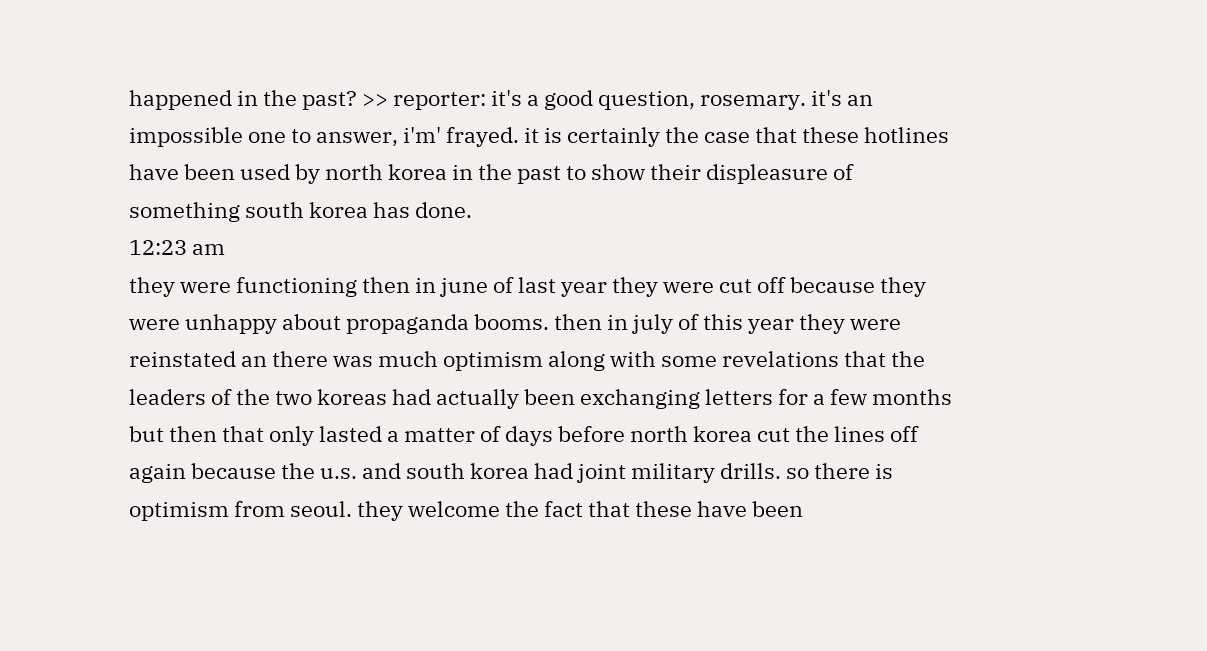happened in the past? >> reporter: it's a good question, rosemary. it's an impossible one to answer, i'm' frayed. it is certainly the case that these hotlines have been used by north korea in the past to show their displeasure of something south korea has done.
12:23 am
they were functioning then in june of last year they were cut off because they were unhappy about propaganda booms. then in july of this year they were reinstated an there was much optimism along with some revelations that the leaders of the two koreas had actually been exchanging letters for a few months but then that only lasted a matter of days before north korea cut the lines off again because the u.s. and south korea had joint military drills. so there is optimism from seoul. they welcome the fact that these have been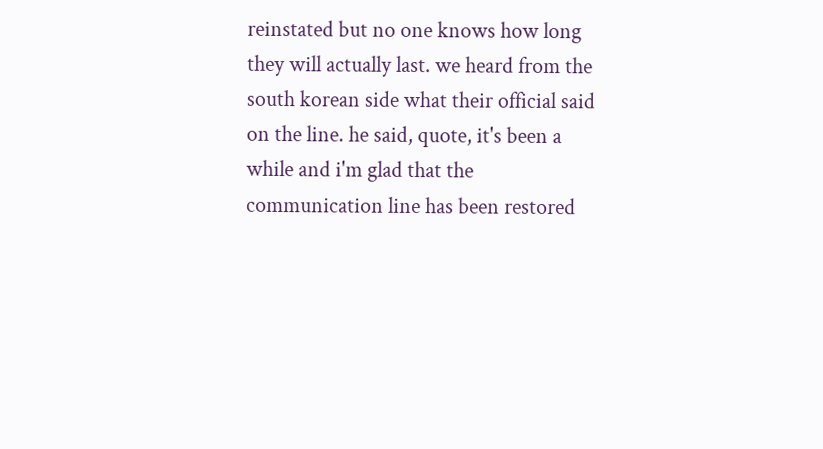reinstated but no one knows how long they will actually last. we heard from the south korean side what their official said on the line. he said, quote, it's been a while and i'm glad that the communication line has been restored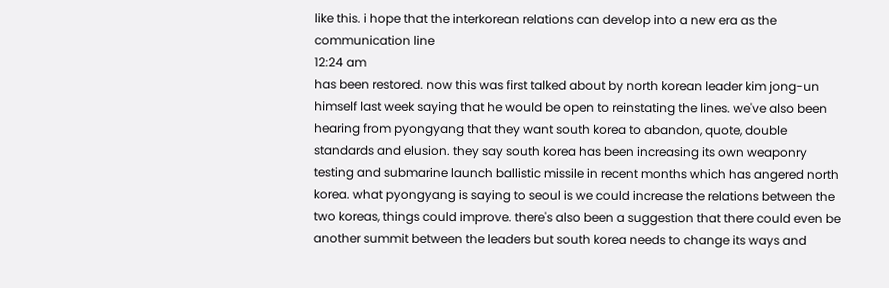like this. i hope that the interkorean relations can develop into a new era as the communication line
12:24 am
has been restored. now this was first talked about by north korean leader kim jong-un himself last week saying that he would be open to reinstating the lines. we've also been hearing from pyongyang that they want south korea to abandon, quote, double standards and elusion. they say south korea has been increasing its own weaponry testing and submarine launch ballistic missile in recent months which has angered north korea. what pyongyang is saying to seoul is we could increase the relations between the two koreas, things could improve. there's also been a suggestion that there could even be another summit between the leaders but south korea needs to change its ways and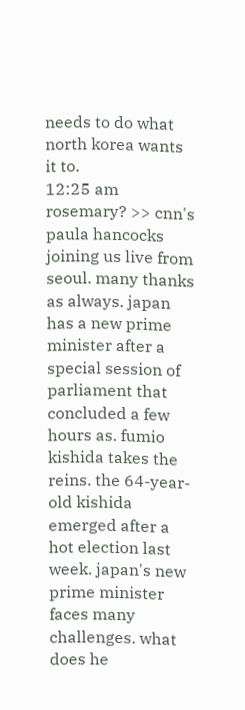needs to do what north korea wants it to.
12:25 am
rosemary? >> cnn's paula hancocks joining us live from seoul. many thanks as always. japan has a new prime minister after a special session of parliament that concluded a few hours as. fumio kishida takes the reins. the 64-year-old kishida emerged after a hot election last week. japan's new prime minister faces many challenges. what does he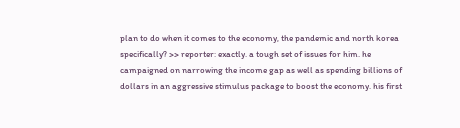plan to do when it comes to the economy, the pandemic and north korea specifically? >> reporter: exactly. a tough set of issues for him. he campaigned on narrowing the income gap as well as spending billions of dollars in an aggressive stimulus package to boost the economy. his first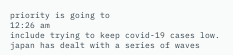priority is going to
12:26 am
include trying to keep covid-19 cases low. japan has dealt with a series of waves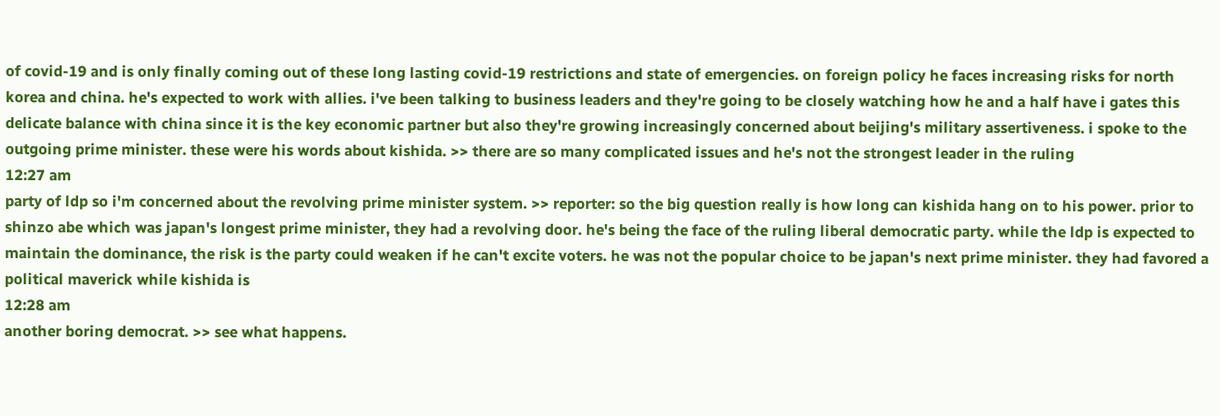of covid-19 and is only finally coming out of these long lasting covid-19 restrictions and state of emergencies. on foreign policy he faces increasing risks for north korea and china. he's expected to work with allies. i've been talking to business leaders and they're going to be closely watching how he and a half have i gates this delicate balance with china since it is the key economic partner but also they're growing increasingly concerned about beijing's military assertiveness. i spoke to the outgoing prime minister. these were his words about kishida. >> there are so many complicated issues and he's not the strongest leader in the ruling
12:27 am
party of ldp so i'm concerned about the revolving prime minister system. >> reporter: so the big question really is how long can kishida hang on to his power. prior to shinzo abe which was japan's longest prime minister, they had a revolving door. he's being the face of the ruling liberal democratic party. while the ldp is expected to maintain the dominance, the risk is the party could weaken if he can't excite voters. he was not the popular choice to be japan's next prime minister. they had favored a political maverick while kishida is
12:28 am
another boring democrat. >> see what happens.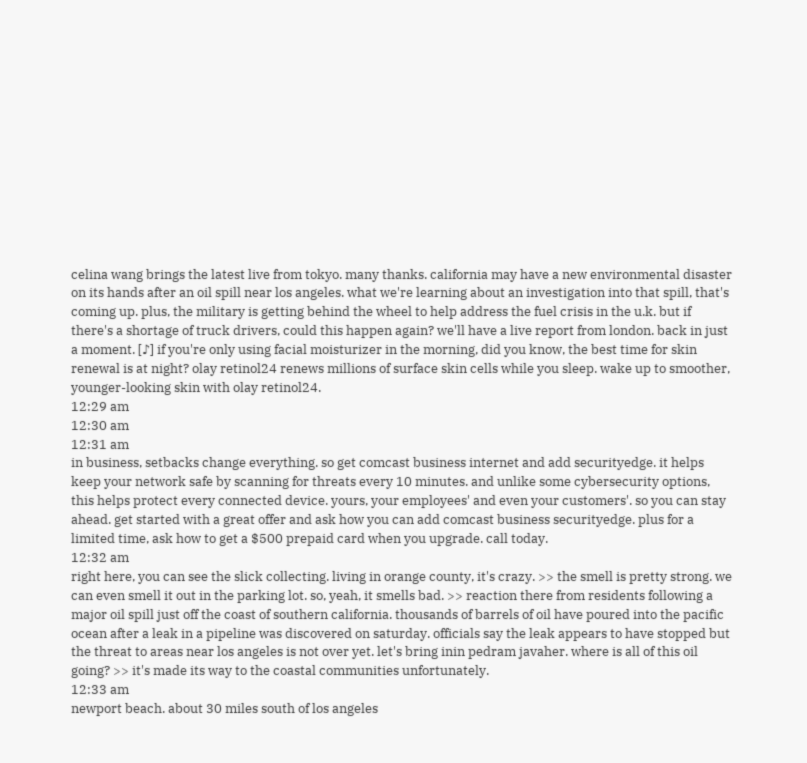celina wang brings the latest live from tokyo. many thanks. california may have a new environmental disaster on its hands after an oil spill near los angeles. what we're learning about an investigation into that spill, that's coming up. plus, the military is getting behind the wheel to help address the fuel crisis in the u.k. but if there's a shortage of truck drivers, could this happen again? we'll have a live report from london. back in just a moment. [♪] if you're only using facial moisturizer in the morning, did you know, the best time for skin renewal is at night? olay retinol24 renews millions of surface skin cells while you sleep. wake up to smoother, younger-looking skin with olay retinol24.
12:29 am
12:30 am
12:31 am
in business, setbacks change everything. so get comcast business internet and add securityedge. it helps keep your network safe by scanning for threats every 10 minutes. and unlike some cybersecurity options, this helps protect every connected device. yours, your employees' and even your customers'. so you can stay ahead. get started with a great offer and ask how you can add comcast business securityedge. plus for a limited time, ask how to get a $500 prepaid card when you upgrade. call today.
12:32 am
right here, you can see the slick collecting. living in orange county, it's crazy. >> the smell is pretty strong. we can even smell it out in the parking lot. so, yeah, it smells bad. >> reaction there from residents following a major oil spill just off the coast of southern california. thousands of barrels of oil have poured into the pacific ocean after a leak in a pipeline was discovered on saturday. officials say the leak appears to have stopped but the threat to areas near los angeles is not over yet. let's bring inin pedram javaher. where is all of this oil going? >> it's made its way to the coastal communities unfortunately.
12:33 am
newport beach. about 30 miles south of los angeles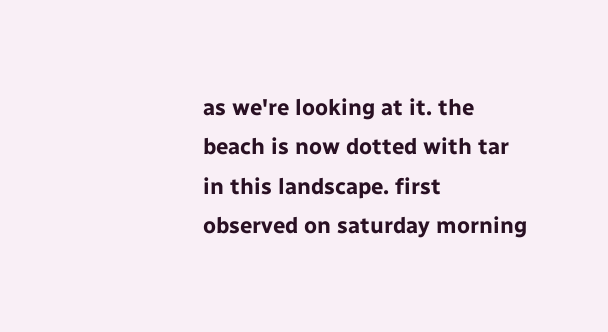as we're looking at it. the beach is now dotted with tar in this landscape. first observed on saturday morning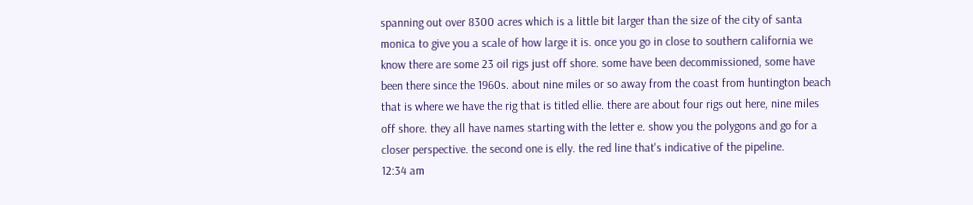spanning out over 8300 acres which is a little bit larger than the size of the city of santa monica to give you a scale of how large it is. once you go in close to southern california we know there are some 23 oil rigs just off shore. some have been decommissioned, some have been there since the 1960s. about nine miles or so away from the coast from huntington beach that is where we have the rig that is titled ellie. there are about four rigs out here, nine miles off shore. they all have names starting with the letter e. show you the polygons and go for a closer perspective. the second one is elly. the red line that's indicative of the pipeline.
12:34 am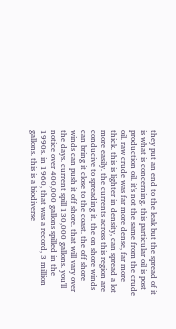they put an end to the leak but the spread of it is what is concerning. this particular oil is post production oil. it's not the same from the crude oil. raw crude was far more dense, far more thick. this is lighter in density, can spread a lot more easily. the currents across this region are conducive to spreading it. the on shore winds can bring it close to the coast. the off shore winds can push it off shore. that will vary over the days. current spill 130,000 gallons. you'll notice over 400,000 gallons spilled in the 1990s. in 1960, that was a record, 3 million gallons. this is a biodiverse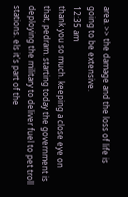area. >> the damage and the loss of life is going to be extensive.
12:35 am
thank you so much. keeping a close eye on that, pedram. starting today the government is deploying the military to deliver fuel to pet troll stations. els it's part of the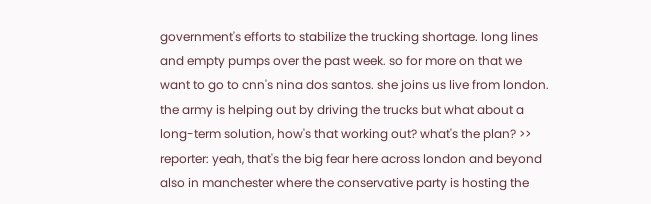government's efforts to stabilize the trucking shortage. long lines and empty pumps over the past week. so for more on that we want to go to cnn's nina dos santos. she joins us live from london. the army is helping out by driving the trucks but what about a long-term solution, how's that working out? what's the plan? >> reporter: yeah, that's the big fear here across london and beyond also in manchester where the conservative party is hosting the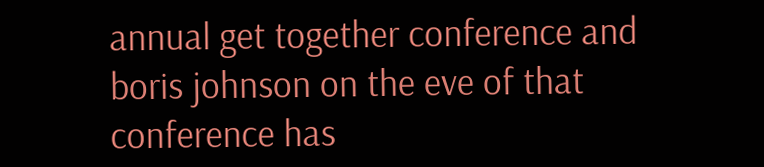annual get together conference and boris johnson on the eve of that conference has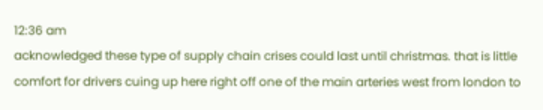12:36 am
acknowledged these type of supply chain crises could last until christmas. that is little comfort for drivers cuing up here right off one of the main arteries west from london to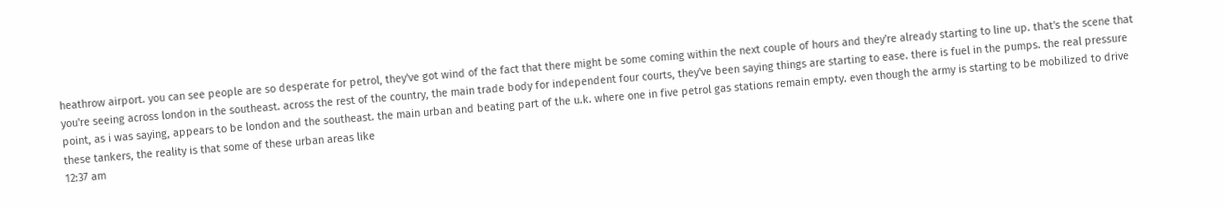heathrow airport. you can see people are so desperate for petrol, they've got wind of the fact that there might be some coming within the next couple of hours and they're already starting to line up. that's the scene that you're seeing across london in the southeast. across the rest of the country, the main trade body for independent four courts, they've been saying things are starting to ease. there is fuel in the pumps. the real pressure point, as i was saying, appears to be london and the southeast. the main urban and beating part of the u.k. where one in five petrol gas stations remain empty. even though the army is starting to be mobilized to drive these tankers, the reality is that some of these urban areas like
12:37 am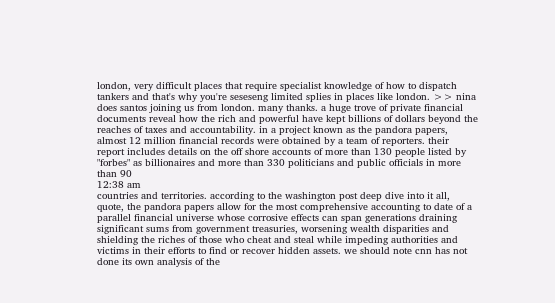london, very difficult places that require specialist knowledge of how to dispatch tankers and that's why you're seseseng limited splies in places like london. >> nina does santos joining us from london. many thanks. a huge trove of private financial documents reveal how the rich and powerful have kept billions of dollars beyond the reaches of taxes and accountability. in a project known as the pandora papers, almost 12 million financial records were obtained by a team of reporters. their report includes details on the off shore accounts of more than 130 people listed by "forbes" as billionaires and more than 330 politicians and public officials in more than 90
12:38 am
countries and territories. according to the washington post deep dive into it all, quote, the pandora papers allow for the most comprehensive accounting to date of a parallel financial universe whose corrosive effects can span generations draining significant sums from government treasuries, worsening wealth disparities and shielding the riches of those who cheat and steal while impeding authorities and victims in their efforts to find or recover hidden assets. we should note cnn has not done its own analysis of the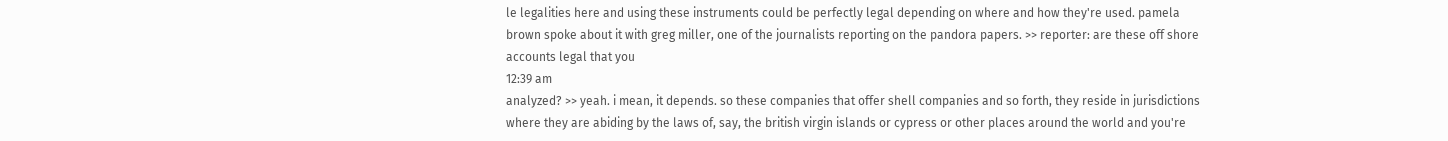le legalities here and using these instruments could be perfectly legal depending on where and how they're used. pamela brown spoke about it with greg miller, one of the journalists reporting on the pandora papers. >> reporter: are these off shore accounts legal that you
12:39 am
analyzed? >> yeah. i mean, it depends. so these companies that offer shell companies and so forth, they reside in jurisdictions where they are abiding by the laws of, say, the british virgin islands or cypress or other places around the world and you're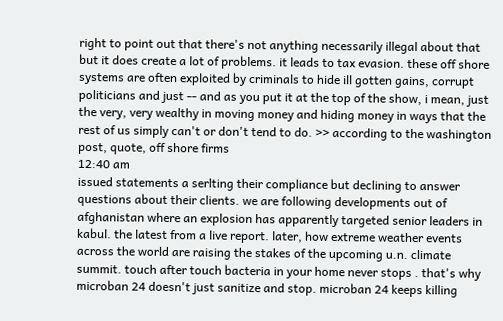right to point out that there's not anything necessarily illegal about that but it does create a lot of problems. it leads to tax evasion. these off shore systems are often exploited by criminals to hide ill gotten gains, corrupt politicians and just -- and as you put it at the top of the show, i mean, just the very, very wealthy in moving money and hiding money in ways that the rest of us simply can't or don't tend to do. >> according to the washington post, quote, off shore firms
12:40 am
issued statements a serlting their compliance but declining to answer questions about their clients. we are following developments out of afghanistan where an explosion has apparently targeted senior leaders in kabul. the latest from a live report. later, how extreme weather events across the world are raising the stakes of the upcoming u.n. climate summit. touch after touch bacteria in your home never stops . that's why microban 24 doesn't just sanitize and stop. microban 24 keeps killing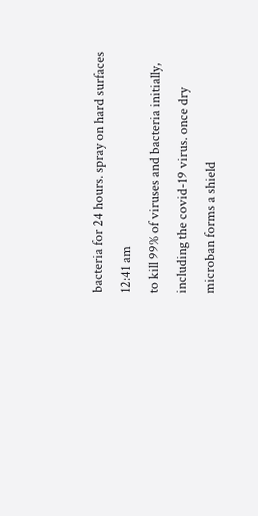bacteria for 24 hours. spray on hard surfaces
12:41 am
to kill 99% of viruses and bacteria initially, including the covid-19 virus. once dry microban forms a shield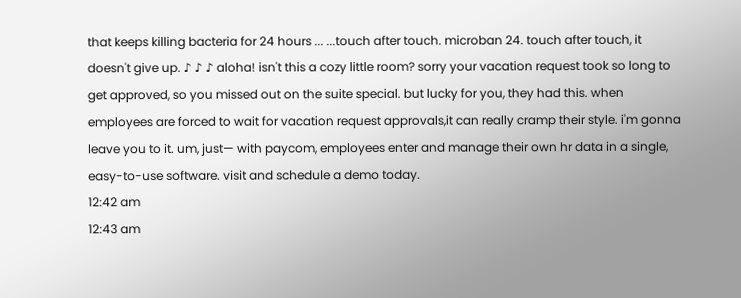that keeps killing bacteria for 24 hours ... ...touch after touch. microban 24. touch after touch, it doesn't give up. ♪ ♪ ♪ aloha! isn't this a cozy little room? sorry your vacation request took so long to get approved, so you missed out on the suite special. but lucky for you, they had this. when employees are forced to wait for vacation request approvals,it can really cramp their style. i'm gonna leave you to it. um, just— with paycom, employees enter and manage their own hr data in a single, easy-to-use software. visit and schedule a demo today.
12:42 am
12:43 am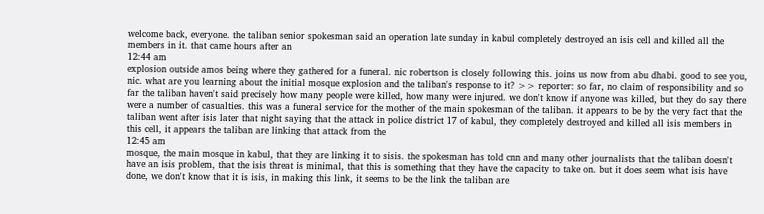welcome back, everyone. the taliban senior spokesman said an operation late sunday in kabul completely destroyed an isis cell and killed all the members in it. that came hours after an
12:44 am
explosion outside amos being where they gathered for a funeral. nic robertson is closely following this. joins us now from abu dhabi. good to see you, nic. what are you learning about the initial mosque explosion and the taliban's response to it? >> reporter: so far, no claim of responsibility and so far the taliban haven't said precisely how many people were killed, how many were injured. we don't know if anyone was killed, but they do say there were a number of casualties. this was a funeral service for the mother of the main spokesman of the taliban. it appears to be by the very fact that the taliban went after isis later that night saying that the attack in police district 17 of kabul, they completely destroyed and killed all isis members in this cell, it appears the taliban are linking that attack from the
12:45 am
mosque, the main mosque in kabul, that they are linking it to sisis. the spokesman has told cnn and many other journalists that the taliban doesn't have an isis problem, that the isis threat is minimal, that this is something that they have the capacity to take on. but it does seem what isis have done, we don't know that it is isis, in making this link, it seems to be the link the taliban are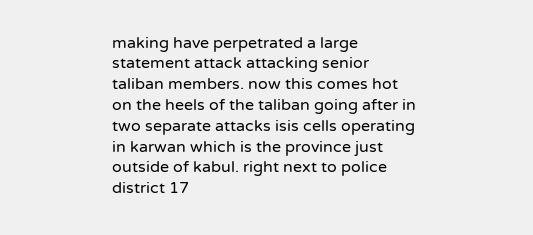making have perpetrated a large statement attack attacking senior taliban members. now this comes hot on the heels of the taliban going after in two separate attacks isis cells operating in karwan which is the province just outside of kabul. right next to police district 17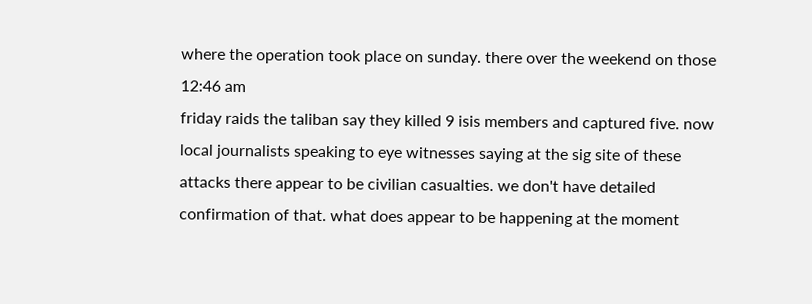where the operation took place on sunday. there over the weekend on those
12:46 am
friday raids the taliban say they killed 9 isis members and captured five. now local journalists speaking to eye witnesses saying at the sig site of these attacks there appear to be civilian casualties. we don't have detailed confirmation of that. what does appear to be happening at the moment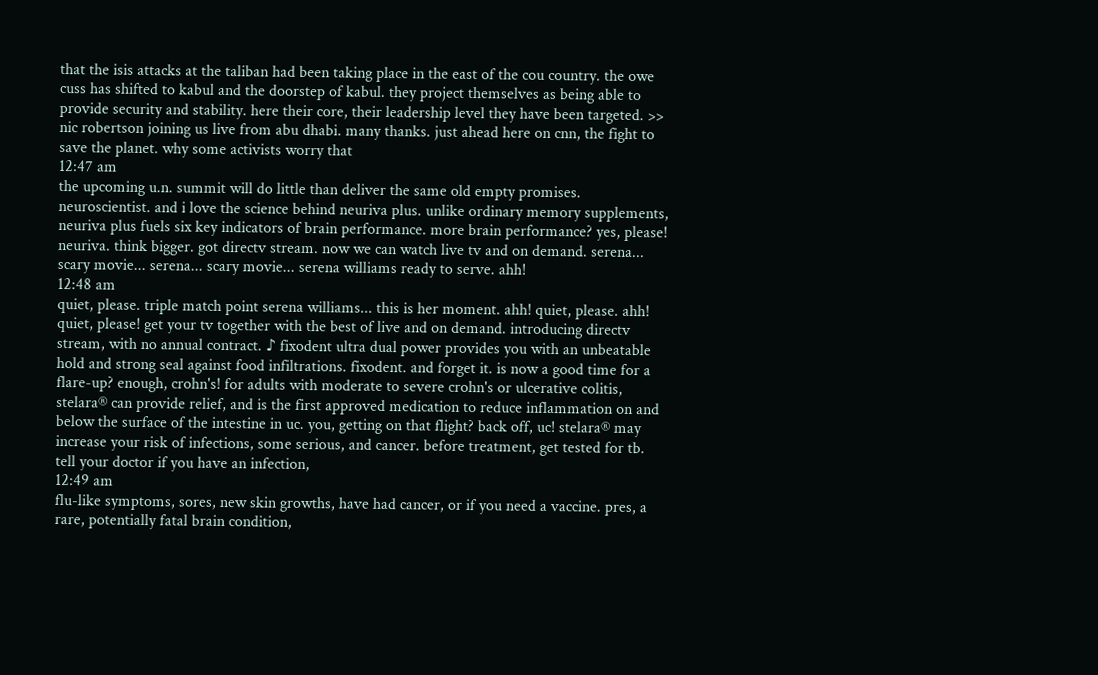that the isis attacks at the taliban had been taking place in the east of the cou country. the owe cuss has shifted to kabul and the doorstep of kabul. they project themselves as being able to provide security and stability. here their core, their leadership level they have been targeted. >> nic robertson joining us live from abu dhabi. many thanks. just ahead here on cnn, the fight to save the planet. why some activists worry that
12:47 am
the upcoming u.n. summit will do little than deliver the same old empty promises. neuroscientist. and i love the science behind neuriva plus. unlike ordinary memory supplements, neuriva plus fuels six key indicators of brain performance. more brain performance? yes, please! neuriva. think bigger. got directv stream. now we can watch live tv and on demand. serena... scary movie... serena... scary movie... serena williams ready to serve. ahh!
12:48 am
quiet, please. triple match point serena williams... this is her moment. ahh! quiet, please. ahh! quiet, please! get your tv together with the best of live and on demand. introducing directv stream, with no annual contract. ♪ fixodent ultra dual power provides you with an unbeatable hold and strong seal against food infiltrations. fixodent. and forget it. is now a good time for a flare-up? enough, crohn's! for adults with moderate to severe crohn's or ulcerative colitis, stelara® can provide relief, and is the first approved medication to reduce inflammation on and below the surface of the intestine in uc. you, getting on that flight? back off, uc! stelara® may increase your risk of infections, some serious, and cancer. before treatment, get tested for tb. tell your doctor if you have an infection,
12:49 am
flu-like symptoms, sores, new skin growths, have had cancer, or if you need a vaccine. pres, a rare, potentially fatal brain condition,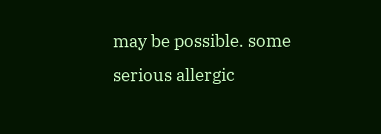may be possible. some serious allergic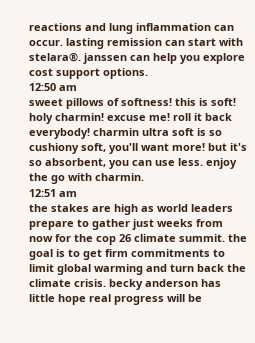reactions and lung inflammation can occur. lasting remission can start with stelara®. janssen can help you explore cost support options.
12:50 am
sweet pillows of softness! this is soft! holy charmin! excuse me! roll it back everybody! charmin ultra soft is so cushiony soft, you'll want more! but it's so absorbent, you can use less. enjoy the go with charmin.
12:51 am
the stakes are high as world leaders prepare to gather just weeks from now for the cop 26 climate summit. the goal is to get firm commitments to limit global warming and turn back the climate crisis. becky anderson has little hope real progress will be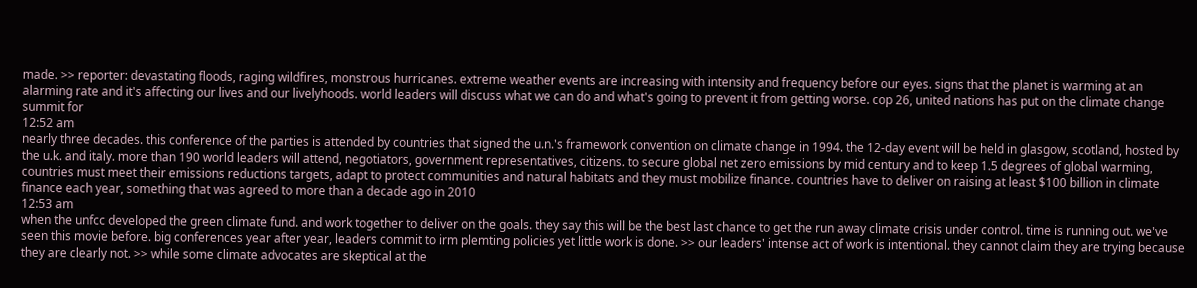made. >> reporter: devastating floods, raging wildfires, monstrous hurricanes. extreme weather events are increasing with intensity and frequency before our eyes. signs that the planet is warming at an alarming rate and it's affecting our lives and our livelyhoods. world leaders will discuss what we can do and what's going to prevent it from getting worse. cop 26, united nations has put on the climate change summit for
12:52 am
nearly three decades. this conference of the parties is attended by countries that signed the u.n.'s framework convention on climate change in 1994. the 12-day event will be held in glasgow, scotland, hosted by the u.k. and italy. more than 190 world leaders will attend, negotiators, government representatives, citizens. to secure global net zero emissions by mid century and to keep 1.5 degrees of global warming, countries must meet their emissions reductions targets, adapt to protect communities and natural habitats and they must mobilize finance. countries have to deliver on raising at least $100 billion in climate finance each year, something that was agreed to more than a decade ago in 2010
12:53 am
when the unfcc developed the green climate fund. and work together to deliver on the goals. they say this will be the best last chance to get the run away climate crisis under control. time is running out. we've seen this movie before. big conferences year after year, leaders commit to irm plemting policies yet little work is done. >> our leaders' intense act of work is intentional. they cannot claim they are trying because they are clearly not. >> while some climate advocates are skeptical at the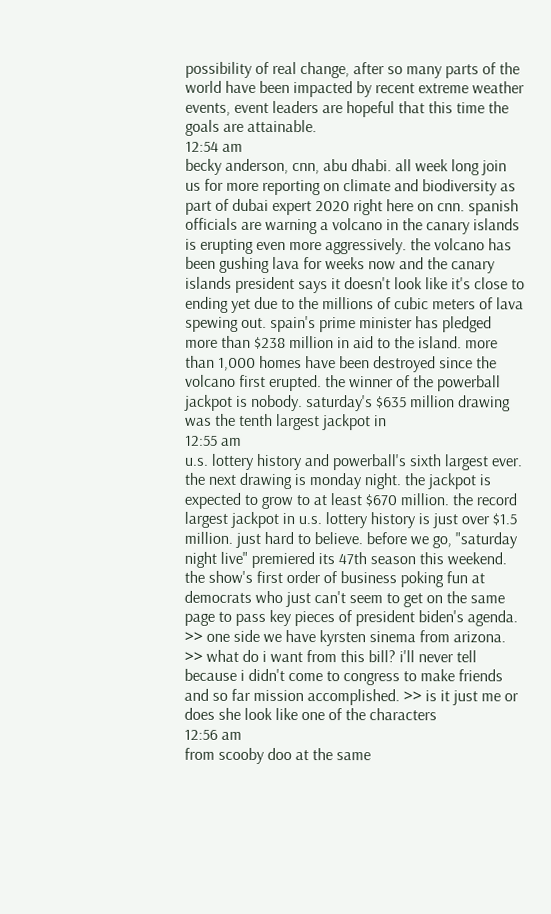possibility of real change, after so many parts of the world have been impacted by recent extreme weather events, event leaders are hopeful that this time the goals are attainable.
12:54 am
becky anderson, cnn, abu dhabi. all week long join us for more reporting on climate and biodiversity as part of dubai expert 2020 right here on cnn. spanish officials are warning a volcano in the canary islands is erupting even more aggressively. the volcano has been gushing lava for weeks now and the canary islands president says it doesn't look like it's close to ending yet due to the millions of cubic meters of lava spewing out. spain's prime minister has pledged more than $238 million in aid to the island. more than 1,000 homes have been destroyed since the volcano first erupted. the winner of the powerball jackpot is nobody. saturday's $635 million drawing was the tenth largest jackpot in
12:55 am
u.s. lottery history and powerball's sixth largest ever. the next drawing is monday night. the jackpot is expected to grow to at least $670 million. the record largest jackpot in u.s. lottery history is just over $1.5 million. just hard to believe. before we go, "saturday night live" premiered its 47th season this weekend. the show's first order of business poking fun at democrats who just can't seem to get on the same page to pass key pieces of president biden's agenda. >> one side we have kyrsten sinema from arizona. >> what do i want from this bill? i'll never tell because i didn't come to congress to make friends and so far mission accomplished. >> is it just me or does she look like one of the characters
12:56 am
from scooby doo at the same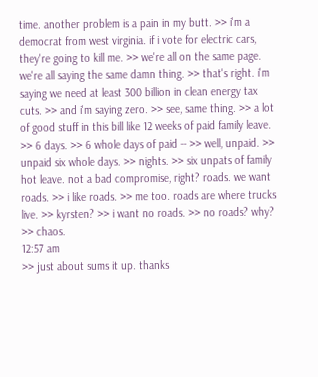time. another problem is a pain in my butt. >> i'm a democrat from west virginia. if i vote for electric cars, they're going to kill me. >> we're all on the same page. we're all saying the same damn thing. >> that's right. i'm saying we need at least 300 billion in clean energy tax cuts. >> and i'm saying zero. >> see, same thing. >> a lot of good stuff in this bill like 12 weeks of paid family leave. >> 6 days. >> 6 whole days of paid -- >> well, unpaid. >> unpaid six whole days. >> nights. >> six unpats of family hot leave. not a bad compromise, right? roads. we want roads. >> i like roads. >> me too. roads are where trucks live. >> kyrsten? >> i want no roads. >> no roads? why? >> chaos.
12:57 am
>> just about sums it up. thanks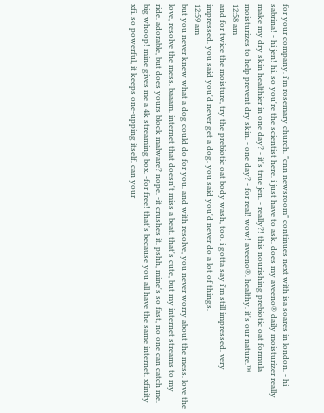for your company. i'm rosemary church. "cnn newsroom" continues next with isa soares in london. - hi sabrina! - hi jen! hi. so you're the scientist here. i just have to ask. does my aveeno® daily moisturizer really make my dry skin healthier in one day? - it's true jen. - really?! this nourishing prebiotic oat formula moisturizes to help prevent dry skin. - one day? - for real! wow! aveeno®. healthy. it's our nature.™
12:58 am
and for twice the moisture, try the prebiotic oat body wash, too. i gotta say i'm still impressed. very impressed. you said you'd never get a dog. you said you'd never do a lot of things.
12:59 am
but you never knew what a dog could do for you. and with resolve, you never worry about the mess. love the love, resolve the mess. baaam. internet that doesn't miss a beat. that's cute, but my internet streams to my ride. adorable, but does yours block malware? nope. -it crushes it. pshh, mine's so fast, no one can catch me. big whoop! mine gives me a 4k streaming box. -for free! that's because you all have the same internet. xfinity xfi. so powerful, it keeps one-upping itself. can your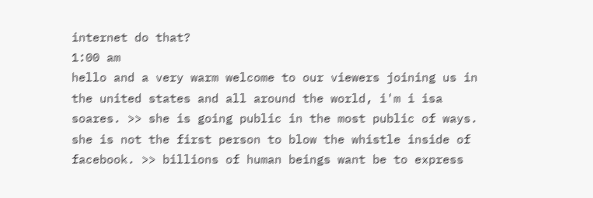internet do that?
1:00 am
hello and a very warm welcome to our viewers joining us in the united states and all around the world, i'm i isa soares. >> she is going public in the most public of ways. she is not the first person to blow the whistle inside of facebook. >> billions of human beings want be to express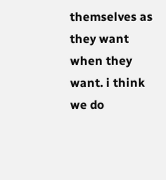themselves as they want when they want. i think we do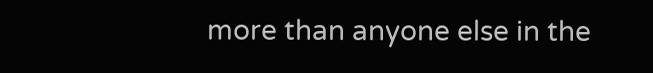more than anyone else in the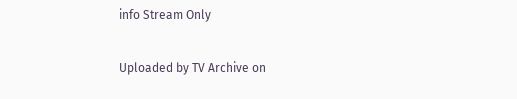info Stream Only

Uploaded by TV Archive on